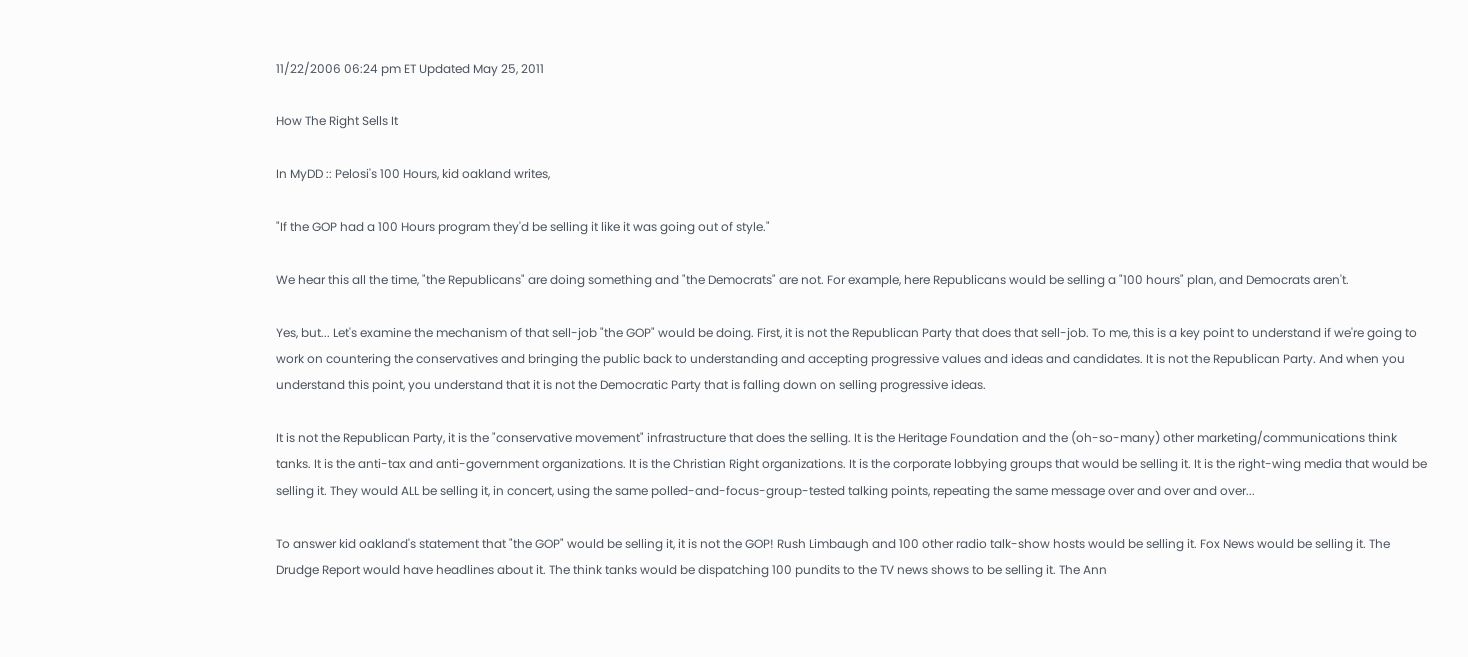11/22/2006 06:24 pm ET Updated May 25, 2011

How The Right Sells It

In MyDD :: Pelosi's 100 Hours, kid oakland writes,

"If the GOP had a 100 Hours program they'd be selling it like it was going out of style."

We hear this all the time, "the Republicans" are doing something and "the Democrats" are not. For example, here Republicans would be selling a "100 hours" plan, and Democrats aren't.

Yes, but... Let's examine the mechanism of that sell-job "the GOP" would be doing. First, it is not the Republican Party that does that sell-job. To me, this is a key point to understand if we're going to work on countering the conservatives and bringing the public back to understanding and accepting progressive values and ideas and candidates. It is not the Republican Party. And when you understand this point, you understand that it is not the Democratic Party that is falling down on selling progressive ideas.

It is not the Republican Party, it is the "conservative movement" infrastructure that does the selling. It is the Heritage Foundation and the (oh-so-many) other marketing/communications think tanks. It is the anti-tax and anti-government organizations. It is the Christian Right organizations. It is the corporate lobbying groups that would be selling it. It is the right-wing media that would be selling it. They would ALL be selling it, in concert, using the same polled-and-focus-group-tested talking points, repeating the same message over and over and over...

To answer kid oakland's statement that "the GOP" would be selling it, it is not the GOP! Rush Limbaugh and 100 other radio talk-show hosts would be selling it. Fox News would be selling it. The Drudge Report would have headlines about it. The think tanks would be dispatching 100 pundits to the TV news shows to be selling it. The Ann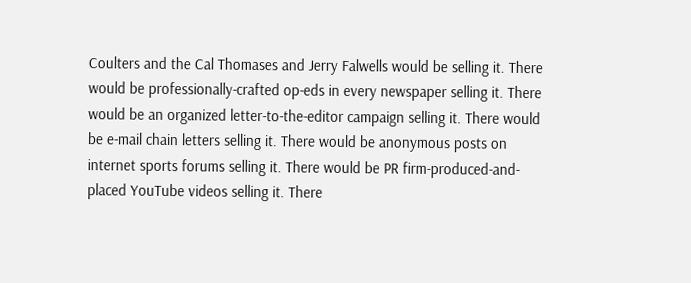Coulters and the Cal Thomases and Jerry Falwells would be selling it. There would be professionally-crafted op-eds in every newspaper selling it. There would be an organized letter-to-the-editor campaign selling it. There would be e-mail chain letters selling it. There would be anonymous posts on internet sports forums selling it. There would be PR firm-produced-and-placed YouTube videos selling it. There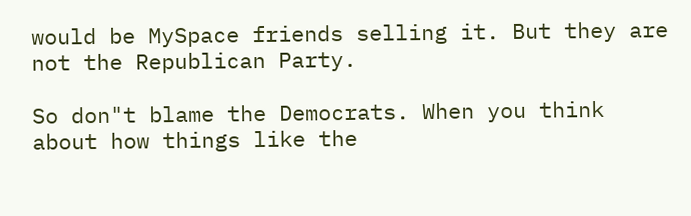would be MySpace friends selling it. But they are not the Republican Party.

So don"t blame the Democrats. When you think about how things like the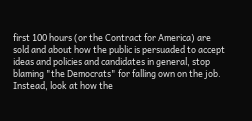first 100 hours (or the Contract for America) are sold and about how the public is persuaded to accept ideas and policies and candidates in general, stop blaming "the Democrats" for falling own on the job. Instead, look at how the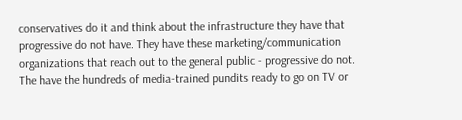conservatives do it and think about the infrastructure they have that progressive do not have. They have these marketing/communication organizations that reach out to the general public - progressive do not. The have the hundreds of media-trained pundits ready to go on TV or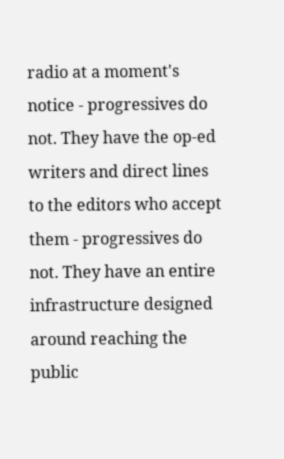radio at a moment's notice - progressives do not. They have the op-ed writers and direct lines to the editors who accept them - progressives do not. They have an entire infrastructure designed around reaching the public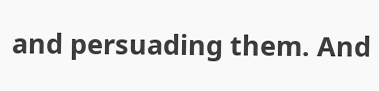and persuading them. And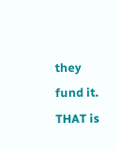they fund it. THAT is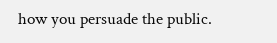how you persuade the public.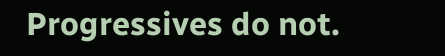Progressives do not.